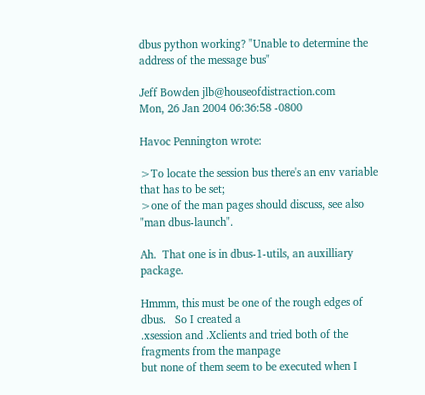dbus python working? "Unable to determine the address of the message bus"

Jeff Bowden jlb@houseofdistraction.com
Mon, 26 Jan 2004 06:36:58 -0800

Havoc Pennington wrote:

>To locate the session bus there's an env variable that has to be set;
>one of the man pages should discuss, see also "man dbus-launch".

Ah.  That one is in dbus-1-utils, an auxilliary package.

Hmmm, this must be one of the rough edges of dbus.   So I created a
.xsession and .Xclients and tried both of the fragments from the manpage
but none of them seem to be executed when I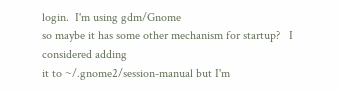login.  I'm using gdm/Gnome
so maybe it has some other mechanism for startup?   I considered adding
it to ~/.gnome2/session-manual but I'm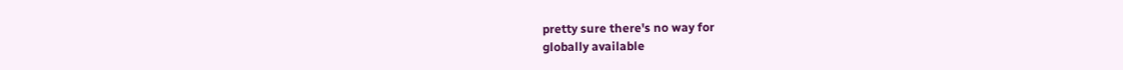pretty sure there's no way for
globally available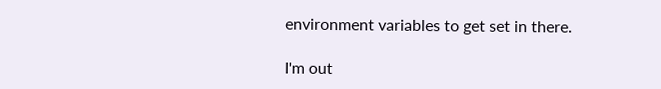environment variables to get set in there.

I'm out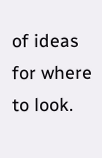of ideas for where to look.